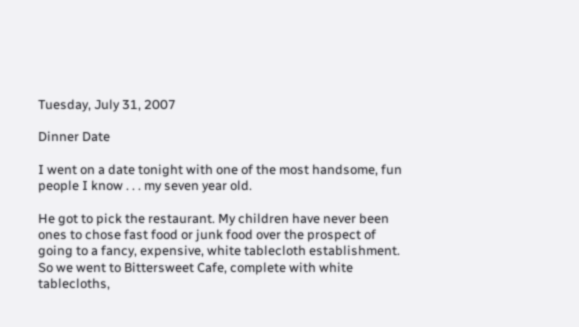Tuesday, July 31, 2007

Dinner Date

I went on a date tonight with one of the most handsome, fun people I know . . . my seven year old.

He got to pick the restaurant. My children have never been ones to chose fast food or junk food over the prospect of going to a fancy, expensive, white tablecloth establishment. So we went to Bittersweet Cafe, complete with white tablecloths,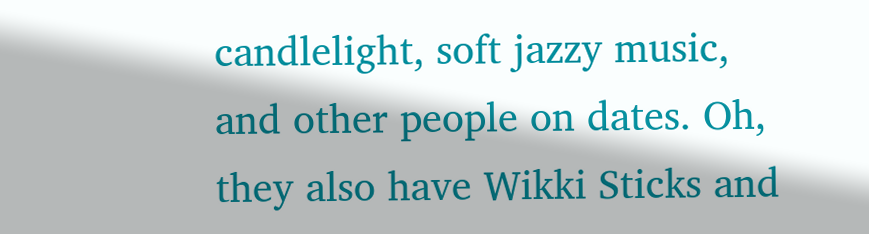candlelight, soft jazzy music, and other people on dates. Oh, they also have Wikki Sticks and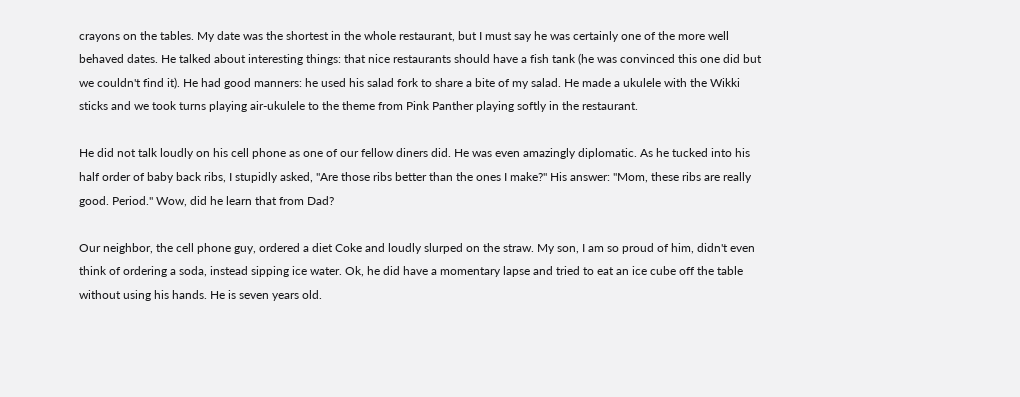crayons on the tables. My date was the shortest in the whole restaurant, but I must say he was certainly one of the more well behaved dates. He talked about interesting things: that nice restaurants should have a fish tank (he was convinced this one did but we couldn't find it). He had good manners: he used his salad fork to share a bite of my salad. He made a ukulele with the Wikki sticks and we took turns playing air-ukulele to the theme from Pink Panther playing softly in the restaurant.

He did not talk loudly on his cell phone as one of our fellow diners did. He was even amazingly diplomatic. As he tucked into his half order of baby back ribs, I stupidly asked, "Are those ribs better than the ones I make?" His answer: "Mom, these ribs are really good. Period." Wow, did he learn that from Dad?

Our neighbor, the cell phone guy, ordered a diet Coke and loudly slurped on the straw. My son, I am so proud of him, didn't even think of ordering a soda, instead sipping ice water. Ok, he did have a momentary lapse and tried to eat an ice cube off the table without using his hands. He is seven years old.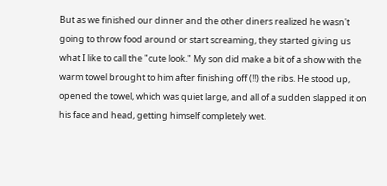But as we finished our dinner and the other diners realized he wasn't going to throw food around or start screaming, they started giving us what I like to call the "cute look." My son did make a bit of a show with the warm towel brought to him after finishing off (!!) the ribs. He stood up, opened the towel, which was quiet large, and all of a sudden slapped it on his face and head, getting himself completely wet.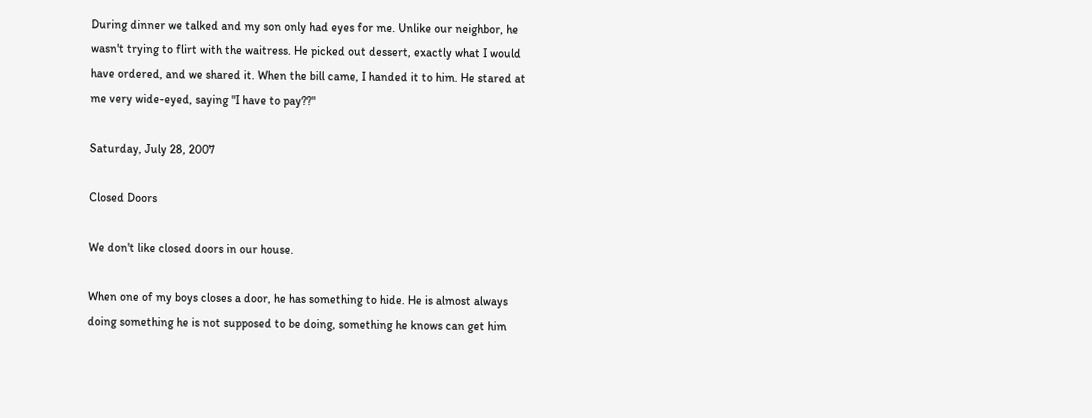During dinner we talked and my son only had eyes for me. Unlike our neighbor, he wasn't trying to flirt with the waitress. He picked out dessert, exactly what I would have ordered, and we shared it. When the bill came, I handed it to him. He stared at me very wide-eyed, saying "I have to pay??"

Saturday, July 28, 2007

Closed Doors

We don't like closed doors in our house.

When one of my boys closes a door, he has something to hide. He is almost always doing something he is not supposed to be doing, something he knows can get him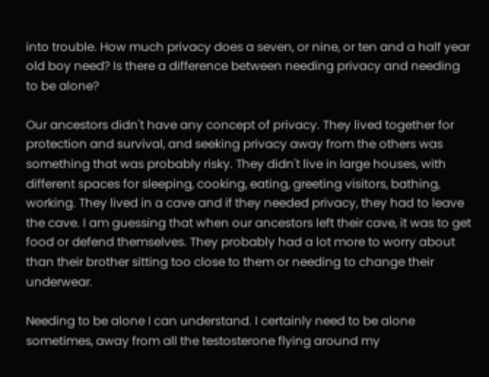into trouble. How much privacy does a seven, or nine, or ten and a half year old boy need? Is there a difference between needing privacy and needing to be alone?

Our ancestors didn't have any concept of privacy. They lived together for protection and survival, and seeking privacy away from the others was something that was probably risky. They didn't live in large houses, with different spaces for sleeping, cooking, eating, greeting visitors, bathing, working. They lived in a cave and if they needed privacy, they had to leave the cave. I am guessing that when our ancestors left their cave, it was to get food or defend themselves. They probably had a lot more to worry about than their brother sitting too close to them or needing to change their underwear.

Needing to be alone I can understand. I certainly need to be alone sometimes, away from all the testosterone flying around my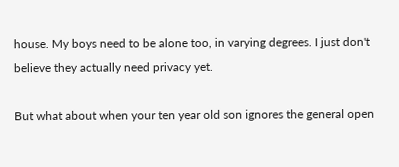house. My boys need to be alone too, in varying degrees. I just don't believe they actually need privacy yet.

But what about when your ten year old son ignores the general open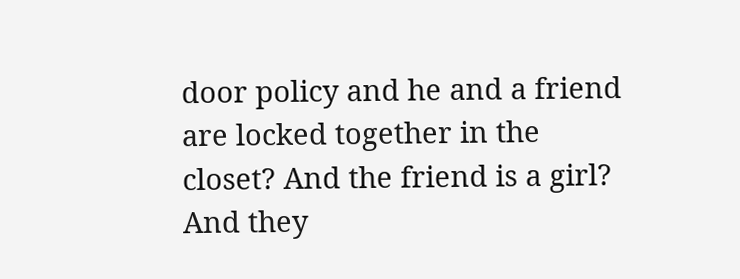door policy and he and a friend are locked together in the closet? And the friend is a girl? And they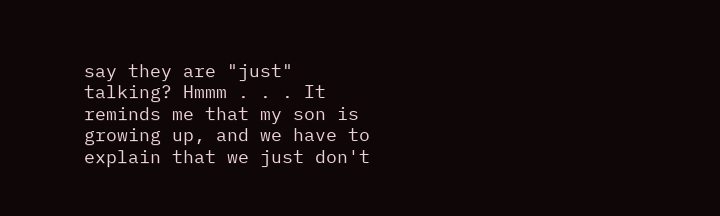say they are "just" talking? Hmmm . . . It reminds me that my son is growing up, and we have to explain that we just don't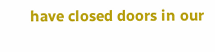have closed doors in our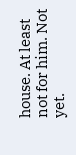house. At least not for him. Not yet.